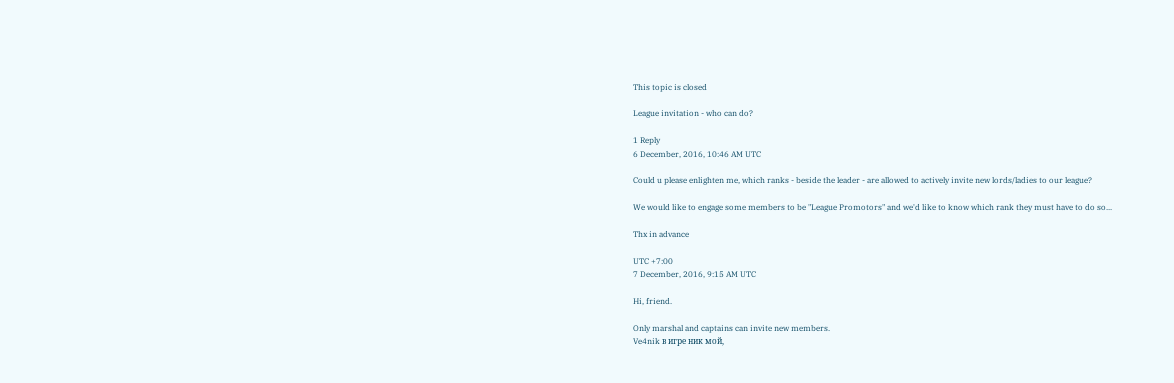This topic is closed

League invitation - who can do?

1 Reply
6 December, 2016, 10:46 AM UTC

Could u please enlighten me, which ranks - beside the leader - are allowed to actively invite new lords/ladies to our league?

We would like to engage some members to be "League Promotors" and we'd like to know which rank they must have to do so...

Thx in advance

UTC +7:00
7 December, 2016, 9:15 AM UTC

Hi, friend.

Only marshal and captains can invite new members.
Ve4nik в игре ник мой,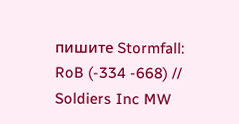пишите Stormfall: RoB (-334 -668) // Soldiers Inc MW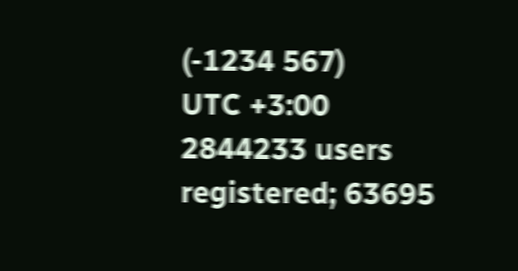(-1234 567)
UTC +3:00
2844233 users registered; 63695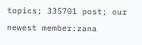topics; 335701 post; our newest member:zana